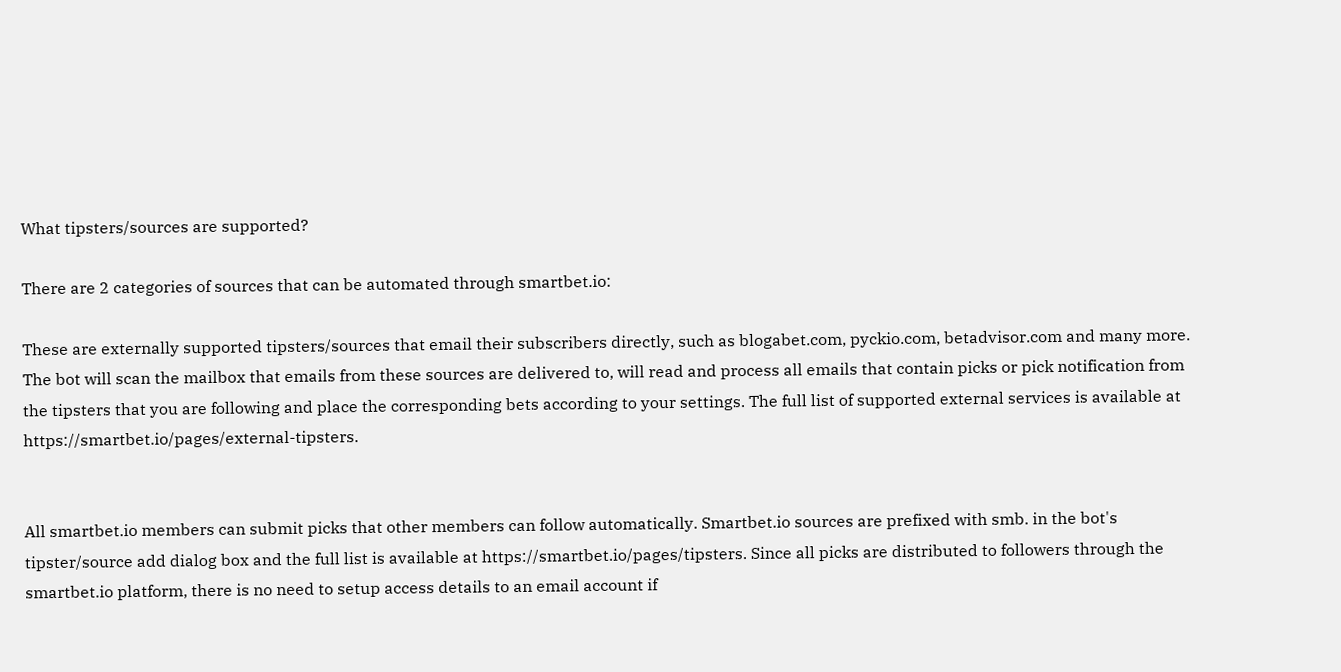What tipsters/sources are supported?

There are 2 categories of sources that can be automated through smartbet.io:

These are externally supported tipsters/sources that email their subscribers directly, such as blogabet.com, pyckio.com, betadvisor.com and many more. The bot will scan the mailbox that emails from these sources are delivered to, will read and process all emails that contain picks or pick notification from the tipsters that you are following and place the corresponding bets according to your settings. The full list of supported external services is available at https://smartbet.io/pages/external-tipsters.


All smartbet.io members can submit picks that other members can follow automatically. Smartbet.io sources are prefixed with smb. in the bot's tipster/source add dialog box and the full list is available at https://smartbet.io/pages/tipsters. Since all picks are distributed to followers through the smartbet.io platform, there is no need to setup access details to an email account if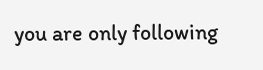you are only following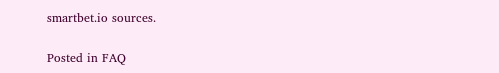smartbet.io sources.

Posted in FAQ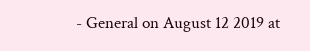- General on August 12 2019 at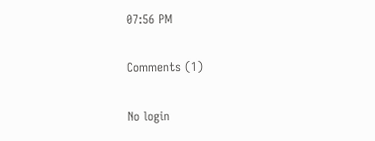07:56 PM

Comments (1)

No login